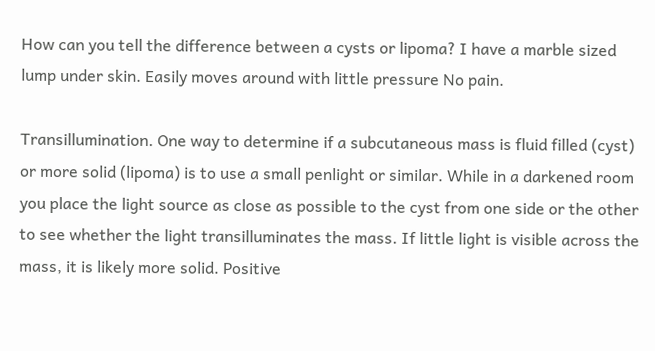How can you tell the difference between a cysts or lipoma? I have a marble sized lump under skin. Easily moves around with little pressure No pain.

Transillumination. One way to determine if a subcutaneous mass is fluid filled (cyst) or more solid (lipoma) is to use a small penlight or similar. While in a darkened room you place the light source as close as possible to the cyst from one side or the other to see whether the light transilluminates the mass. If little light is visible across the mass, it is likely more solid. Positive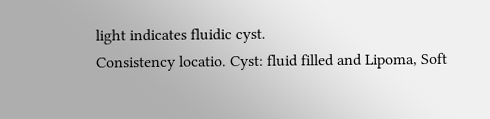light indicates fluidic cyst.
Consistency locatio. Cyst: fluid filled and Lipoma, Soft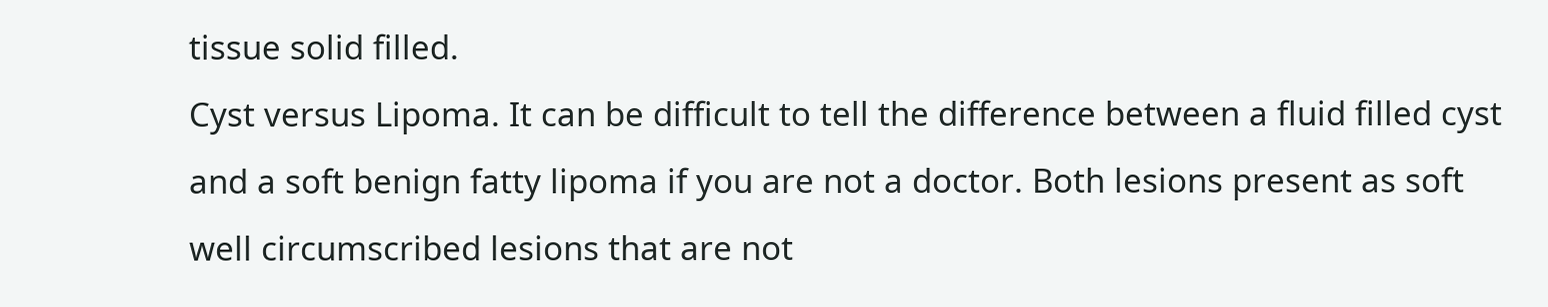tissue solid filled.
Cyst versus Lipoma. It can be difficult to tell the difference between a fluid filled cyst and a soft benign fatty lipoma if you are not a doctor. Both lesions present as soft well circumscribed lesions that are not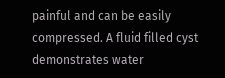painful and can be easily compressed. A fluid filled cyst demonstrates water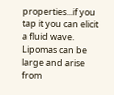properties...if you tap it you can elicit a fluid wave. Lipomas can be large and arise from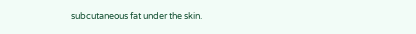subcutaneous fat under the skin.